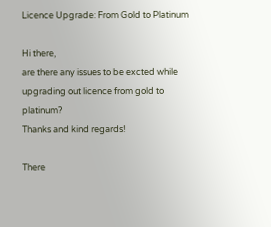Licence Upgrade: From Gold to Platinum

Hi there,
are there any issues to be excted while upgrading out licence from gold to platinum?
Thanks and kind regards!

There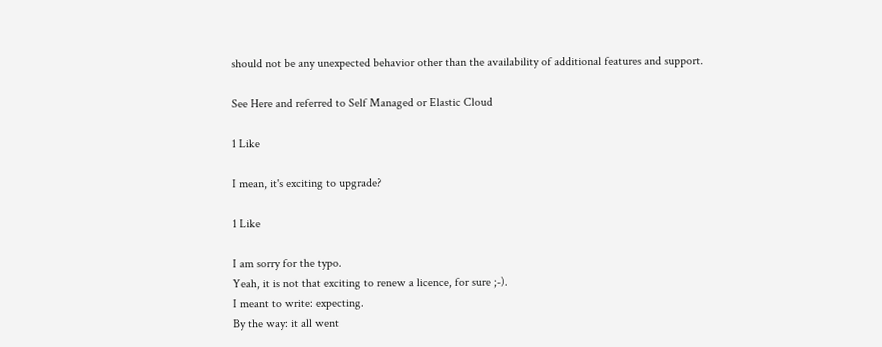should not be any unexpected behavior other than the availability of additional features and support.

See Here and referred to Self Managed or Elastic Cloud

1 Like

I mean, it's exciting to upgrade?

1 Like

I am sorry for the typo.
Yeah, it is not that exciting to renew a licence, for sure ;-).
I meant to write: expecting.
By the way: it all went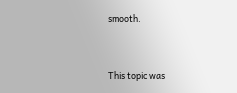smooth.


This topic was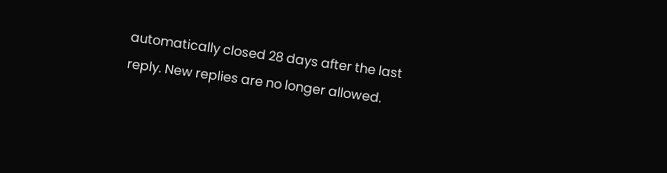automatically closed 28 days after the last reply. New replies are no longer allowed.